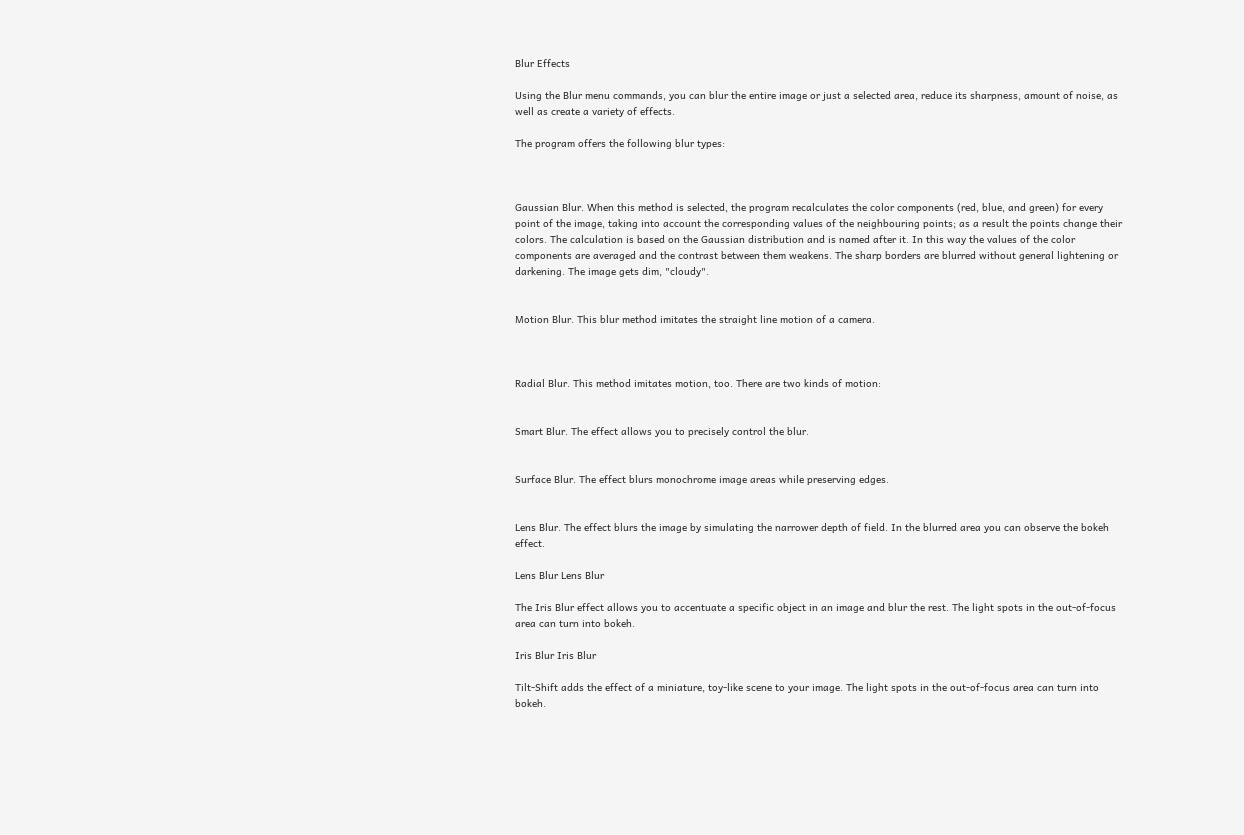Blur Effects

Using the Blur menu commands, you can blur the entire image or just a selected area, reduce its sharpness, amount of noise, as well as create a variety of effects.

The program offers the following blur types:



Gaussian Blur. When this method is selected, the program recalculates the color components (red, blue, and green) for every point of the image, taking into account the corresponding values of the neighbouring points; as a result the points change their colors. The calculation is based on the Gaussian distribution and is named after it. In this way the values of the color components are averaged and the contrast between them weakens. The sharp borders are blurred without general lightening or darkening. The image gets dim, "cloudy".


Motion Blur. This blur method imitates the straight line motion of a camera.



Radial Blur. This method imitates motion, too. There are two kinds of motion:


Smart Blur. The effect allows you to precisely control the blur.


Surface Blur. The effect blurs monochrome image areas while preserving edges.


Lens Blur. The effect blurs the image by simulating the narrower depth of field. In the blurred area you can observe the bokeh effect.

Lens Blur Lens Blur

The Iris Blur effect allows you to accentuate a specific object in an image and blur the rest. The light spots in the out-of-focus area can turn into bokeh.

Iris Blur Iris Blur

Tilt-Shift adds the effect of a miniature, toy-like scene to your image. The light spots in the out-of-focus area can turn into bokeh.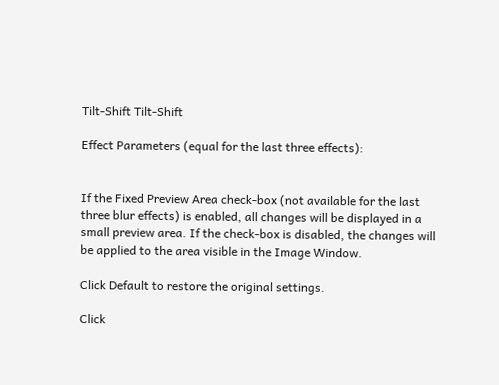Tilt-Shift Tilt-Shift

Effect Parameters (equal for the last three effects):


If the Fixed Preview Area check-box (not available for the last three blur effects) is enabled, all changes will be displayed in a small preview area. If the check-box is disabled, the changes will be applied to the area visible in the Image Window.

Click Default to restore the original settings.

Click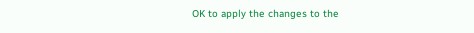OK to apply the changes to the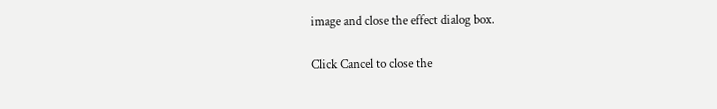image and close the effect dialog box.

Click Cancel to close the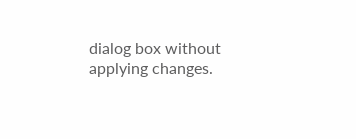dialog box without applying changes.